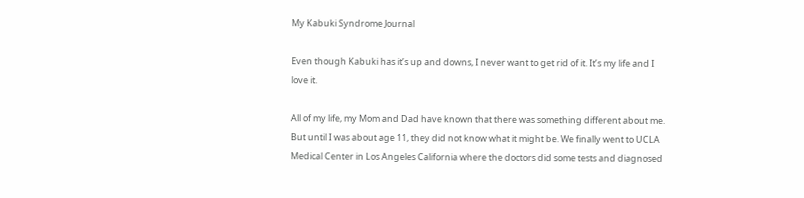My Kabuki Syndrome Journal

Even though Kabuki has it’s up and downs, I never want to get rid of it. It’s my life and I love it.

All of my life, my Mom and Dad have known that there was something different about me. But until I was about age 11, they did not know what it might be. We finally went to UCLA Medical Center in Los Angeles California where the doctors did some tests and diagnosed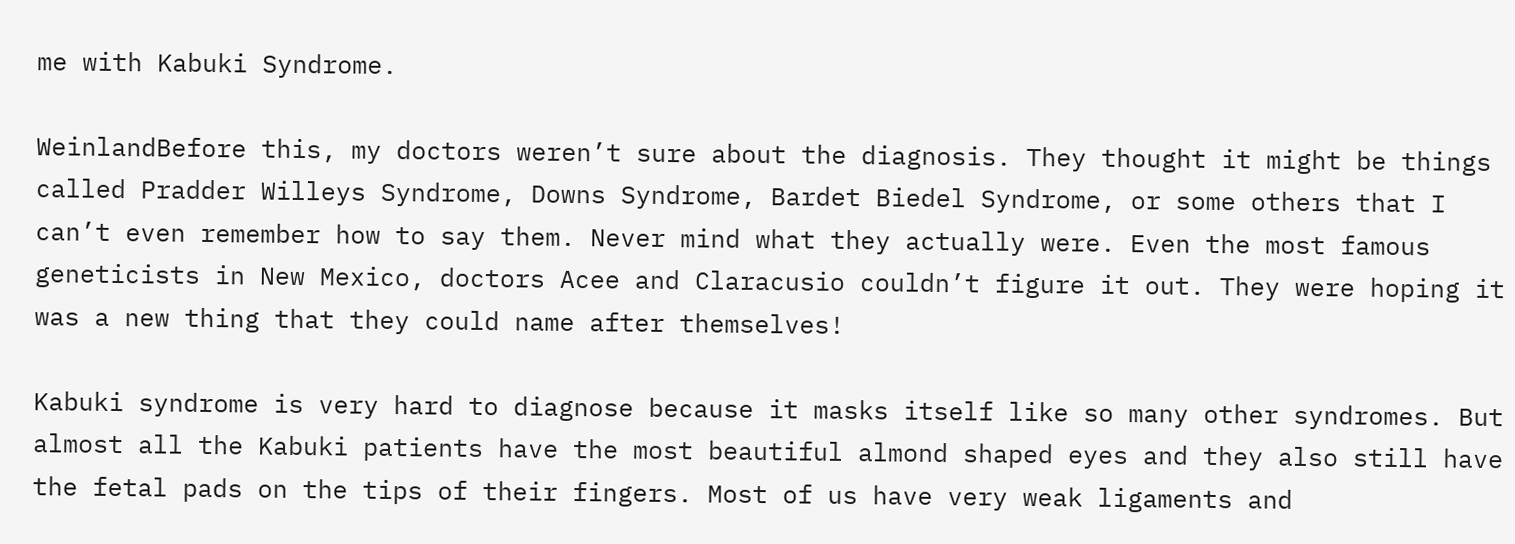me with Kabuki Syndrome.

WeinlandBefore this, my doctors weren’t sure about the diagnosis. They thought it might be things called Pradder Willeys Syndrome, Downs Syndrome, Bardet Biedel Syndrome, or some others that I can’t even remember how to say them. Never mind what they actually were. Even the most famous geneticists in New Mexico, doctors Acee and Claracusio couldn’t figure it out. They were hoping it was a new thing that they could name after themselves!

Kabuki syndrome is very hard to diagnose because it masks itself like so many other syndromes. But almost all the Kabuki patients have the most beautiful almond shaped eyes and they also still have the fetal pads on the tips of their fingers. Most of us have very weak ligaments and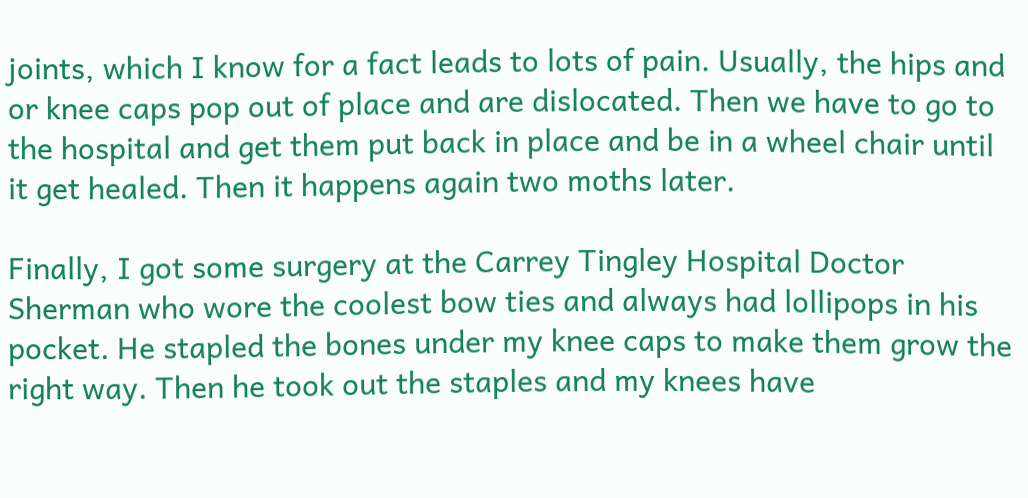joints, which I know for a fact leads to lots of pain. Usually, the hips and or knee caps pop out of place and are dislocated. Then we have to go to the hospital and get them put back in place and be in a wheel chair until it get healed. Then it happens again two moths later.

Finally, I got some surgery at the Carrey Tingley Hospital Doctor Sherman who wore the coolest bow ties and always had lollipops in his pocket. He stapled the bones under my knee caps to make them grow the right way. Then he took out the staples and my knees have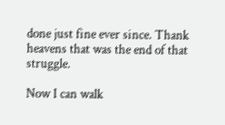done just fine ever since. Thank heavens that was the end of that struggle.

Now I can walk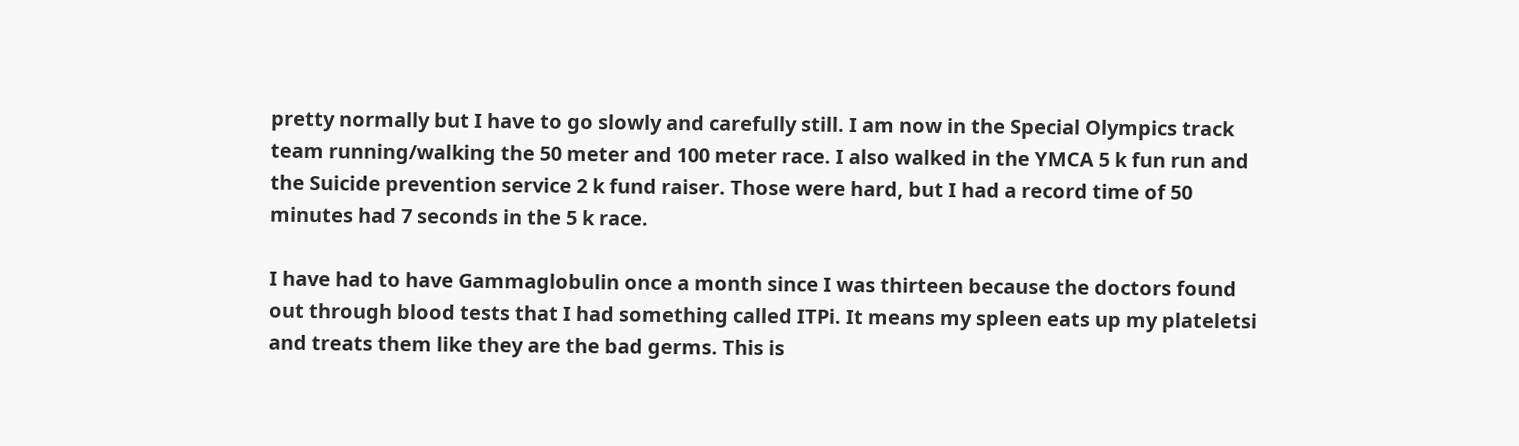pretty normally but I have to go slowly and carefully still. I am now in the Special Olympics track team running/walking the 50 meter and 100 meter race. I also walked in the YMCA 5 k fun run and the Suicide prevention service 2 k fund raiser. Those were hard, but I had a record time of 50 minutes had 7 seconds in the 5 k race.

I have had to have Gammaglobulin once a month since I was thirteen because the doctors found out through blood tests that I had something called ITPi. It means my spleen eats up my plateletsi and treats them like they are the bad germs. This is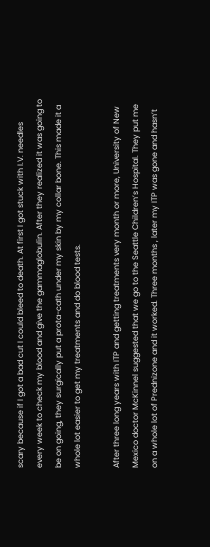scary because if I got a bad cut I could bleed to death. At first I got stuck with I.V. needles every week to check my blood and give the gammaglobulin. After they realized it was going to be on going, they surgically put a prota-cath under my skin by my collar bone. This made it a whole lot easier to get my treatments and do blood tests.

After three long years with ITP and getting treatments very month or more, University of New Mexico doctor McKinnel suggested that we go to the Seattle Children’s Hospital. They put me on a whole lot of Prednizone and it worked. Three months , later my ITP was gone and hasn’t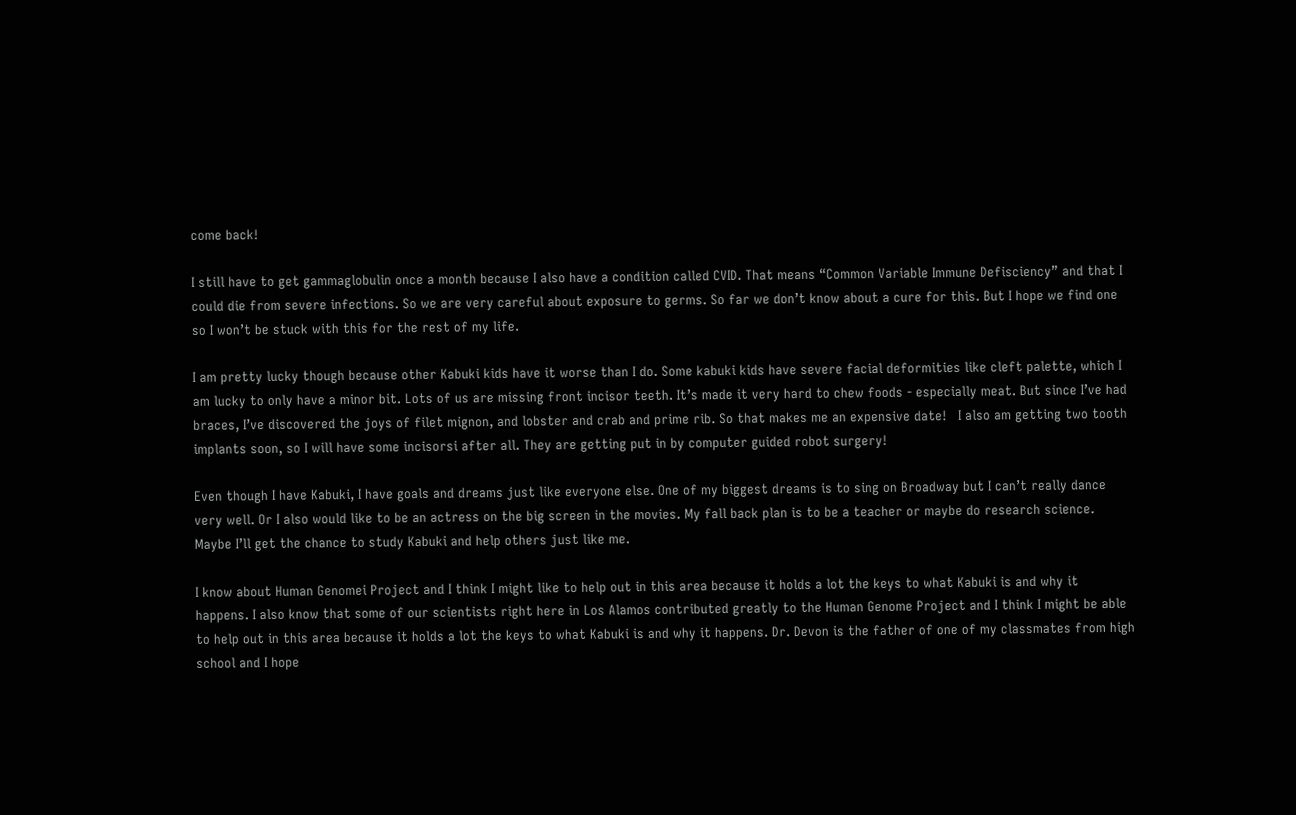come back!

I still have to get gammaglobulin once a month because I also have a condition called CVID. That means “Common Variable Immune Defisciency” and that I could die from severe infections. So we are very careful about exposure to germs. So far we don’t know about a cure for this. But I hope we find one so I won’t be stuck with this for the rest of my life.

I am pretty lucky though because other Kabuki kids have it worse than I do. Some kabuki kids have severe facial deformities like cleft palette, which I am lucky to only have a minor bit. Lots of us are missing front incisor teeth. It’s made it very hard to chew foods - especially meat. But since I’ve had braces, I’ve discovered the joys of filet mignon, and lobster and crab and prime rib. So that makes me an expensive date!   I also am getting two tooth implants soon, so I will have some incisorsi after all. They are getting put in by computer guided robot surgery!

Even though I have Kabuki, I have goals and dreams just like everyone else. One of my biggest dreams is to sing on Broadway but I can’t really dance very well. Or I also would like to be an actress on the big screen in the movies. My fall back plan is to be a teacher or maybe do research science. Maybe I’ll get the chance to study Kabuki and help others just like me.

I know about Human Genomei Project and I think I might like to help out in this area because it holds a lot the keys to what Kabuki is and why it happens. I also know that some of our scientists right here in Los Alamos contributed greatly to the Human Genome Project and I think I might be able to help out in this area because it holds a lot the keys to what Kabuki is and why it happens. Dr. Devon is the father of one of my classmates from high school and I hope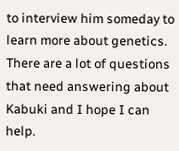to interview him someday to learn more about genetics. There are a lot of questions that need answering about Kabuki and I hope I can help.